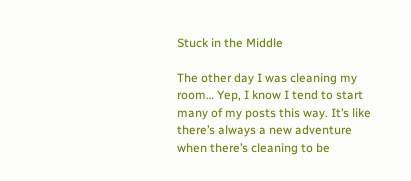Stuck in the Middle

The other day I was cleaning my room… Yep, I know I tend to start many of my posts this way. It’s like there’s always a new adventure when there’s cleaning to be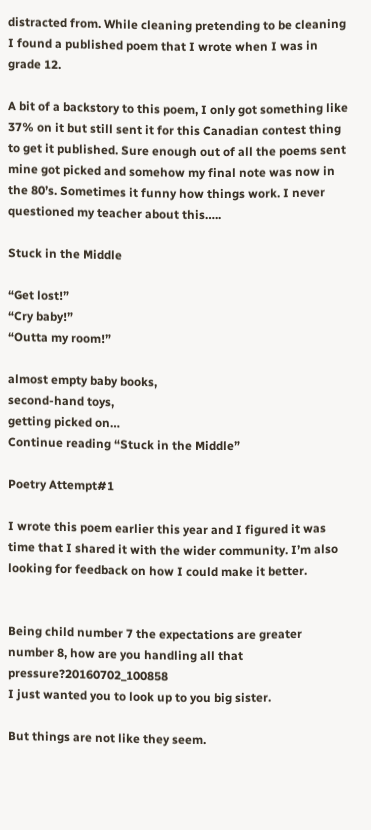distracted from. While cleaning pretending to be cleaning I found a published poem that I wrote when I was in grade 12.

A bit of a backstory to this poem, I only got something like  37% on it but still sent it for this Canadian contest thing to get it published. Sure enough out of all the poems sent mine got picked and somehow my final note was now in the 80’s. Sometimes it funny how things work. I never questioned my teacher about this…..

Stuck in the Middle

“Get lost!”
“Cry baby!”
“Outta my room!”

almost empty baby books,
second-hand toys,
getting picked on…
Continue reading “Stuck in the Middle”

Poetry Attempt#1

I wrote this poem earlier this year and I figured it was time that I shared it with the wider community. I’m also looking for feedback on how I could make it better.


Being child number 7 the expectations are greater
number 8, how are you handling all that pressure?20160702_100858
I just wanted you to look up to you big sister.

But things are not like they seem.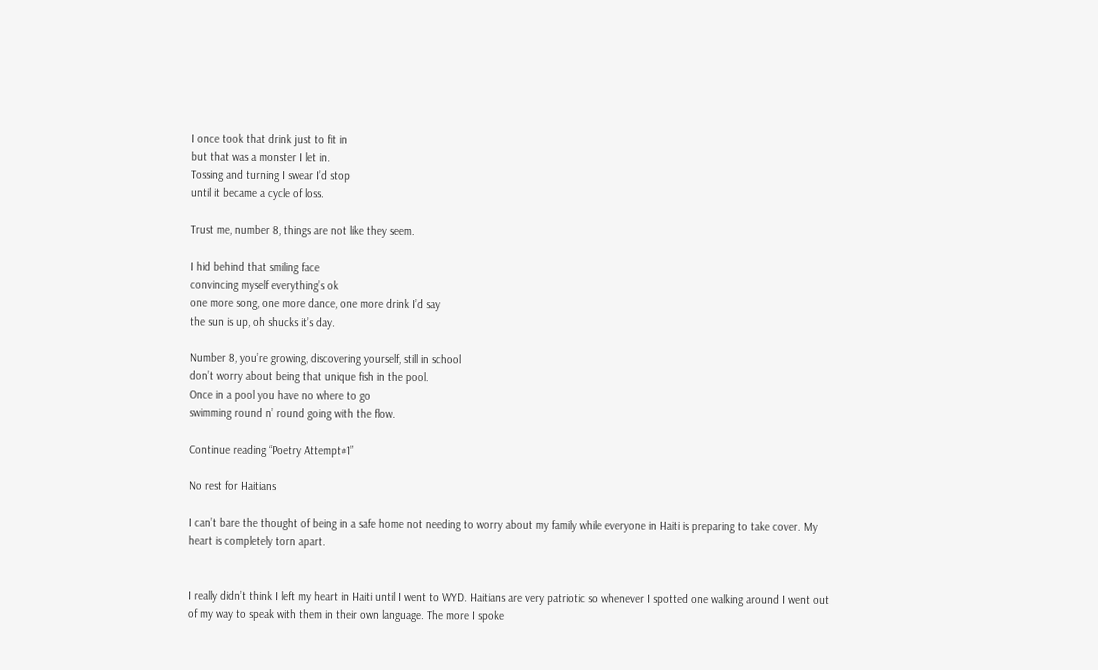I once took that drink just to fit in
but that was a monster I let in.
Tossing and turning I swear I’d stop
until it became a cycle of loss.

Trust me, number 8, things are not like they seem.

I hid behind that smiling face
convincing myself everything’s ok
one more song, one more dance, one more drink I’d say
the sun is up, oh shucks it’s day.

Number 8, you’re growing, discovering yourself, still in school
don’t worry about being that unique fish in the pool.
Once in a pool you have no where to go
swimming round n’ round going with the flow.

Continue reading “Poetry Attempt#1”

No rest for Haitians

I can’t bare the thought of being in a safe home not needing to worry about my family while everyone in Haiti is preparing to take cover. My heart is completely torn apart.


I really didn’t think I left my heart in Haiti until I went to WYD. Haitians are very patriotic so whenever I spotted one walking around I went out of my way to speak with them in their own language. The more I spoke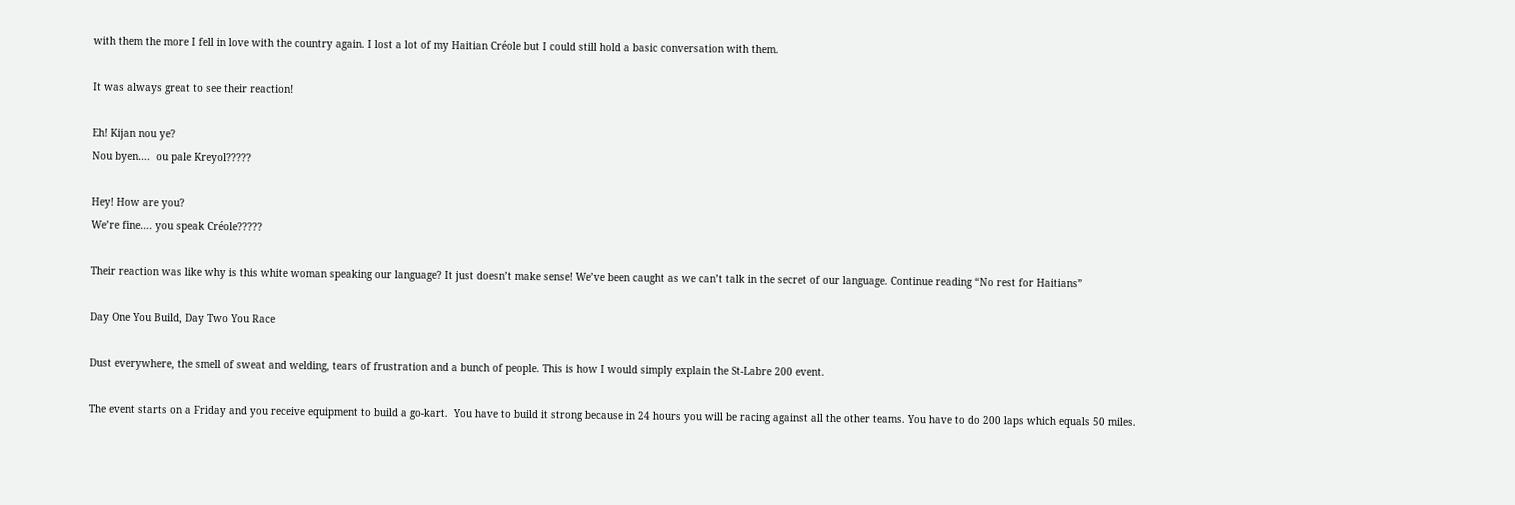with them the more I fell in love with the country again. I lost a lot of my Haitian Créole but I could still hold a basic conversation with them.

It was always great to see their reaction!

Eh! Kijan nou ye?
Nou byen….  ou pale Kreyol?????

Hey! How are you?
We’re fine…. you speak Créole?????

Their reaction was like why is this white woman speaking our language? It just doesn’t make sense! We’ve been caught as we can’t talk in the secret of our language. Continue reading “No rest for Haitians”

Day One You Build, Day Two You Race

Dust everywhere, the smell of sweat and welding, tears of frustration and a bunch of people. This is how I would simply explain the St-Labre 200 event.

The event starts on a Friday and you receive equipment to build a go-kart.  You have to build it strong because in 24 hours you will be racing against all the other teams. You have to do 200 laps which equals 50 miles.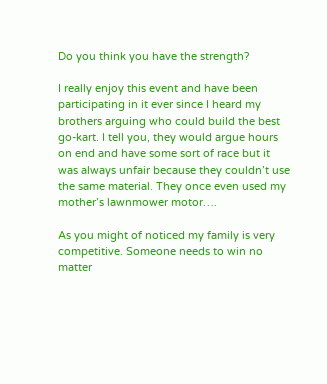Do you think you have the strength?

I really enjoy this event and have been participating in it ever since I heard my brothers arguing who could build the best go-kart. I tell you, they would argue hours on end and have some sort of race but it was always unfair because they couldn’t use the same material. They once even used my mother’s lawnmower motor….

As you might of noticed my family is very competitive. Someone needs to win no matter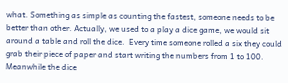what. Something as simple as counting the fastest, someone needs to be better than other. Actually, we used to a play a dice game, we would sit around a table and roll the dice.  Every time someone rolled a six they could grab their piece of paper and start writing the numbers from 1 to 100. Meanwhile the dice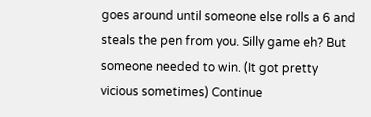goes around until someone else rolls a 6 and steals the pen from you. Silly game eh? But someone needed to win. (It got pretty vicious sometimes) Continue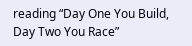reading “Day One You Build, Day Two You Race”